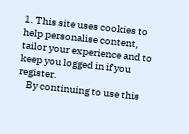1. This site uses cookies to help personalise content, tailor your experience and to keep you logged in if you register.
    By continuing to use this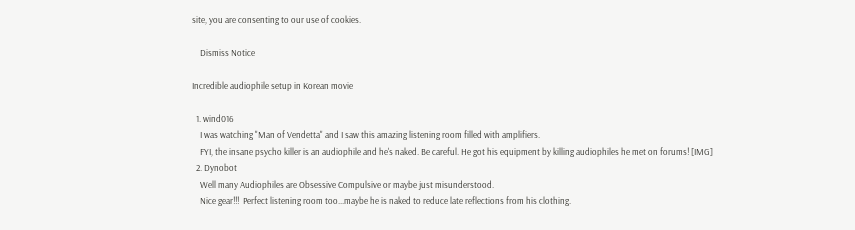site, you are consenting to our use of cookies.

    Dismiss Notice

Incredible audiophile setup in Korean movie

  1. wind016
    I was watching "Man of Vendetta" and I saw this amazing listening room filled with amplifiers.
    FYI, the insane psycho killer is an audiophile and he's naked. Be careful. He got his equipment by killing audiophiles he met on forums! [IMG]
  2. Dynobot
    Well many Audiophiles are Obsessive Compulsive or maybe just misunderstood.
    Nice gear!!!  Perfect listening room too...maybe he is naked to reduce late reflections from his clothing.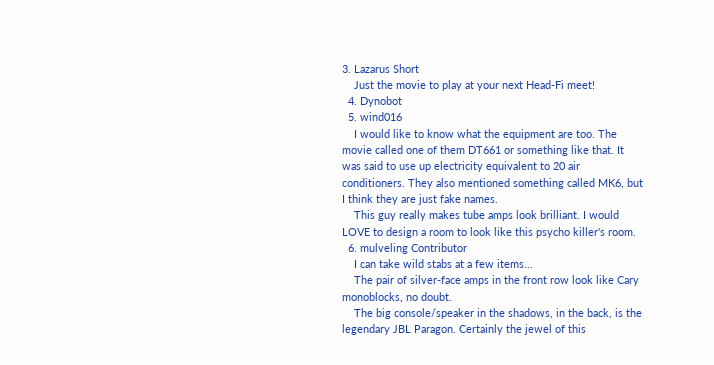3. Lazarus Short
    Just the movie to play at your next Head-Fi meet!
  4. Dynobot
  5. wind016
    I would like to know what the equipment are too. The movie called one of them DT661 or something like that. It was said to use up electricity equivalent to 20 air conditioners. They also mentioned something called MK6, but I think they are just fake names.
    This guy really makes tube amps look brilliant. I would LOVE to design a room to look like this psycho killer's room.
  6. mulveling Contributor
    I can take wild stabs at a few items...
    The pair of silver-face amps in the front row look like Cary monoblocks, no doubt.
    The big console/speaker in the shadows, in the back, is the legendary JBL Paragon. Certainly the jewel of this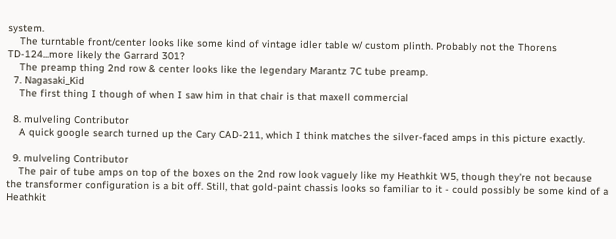system.
    The turntable front/center looks like some kind of vintage idler table w/ custom plinth. Probably not the Thorens TD-124...more likely the Garrard 301?
    The preamp thing 2nd row & center looks like the legendary Marantz 7C tube preamp.
  7. Nagasaki_Kid
    The first thing I though of when I saw him in that chair is that maxell commercial

  8. mulveling Contributor
    A quick google search turned up the Cary CAD-211, which I think matches the silver-faced amps in this picture exactly.

  9. mulveling Contributor
    The pair of tube amps on top of the boxes on the 2nd row look vaguely like my Heathkit W5, though they're not because the transformer configuration is a bit off. Still, that gold-paint chassis looks so familiar to it - could possibly be some kind of a Heathkit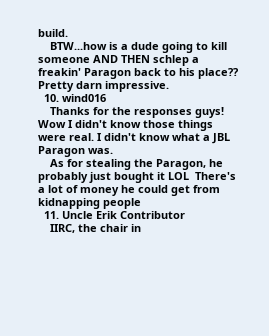build.
    BTW...how is a dude going to kill someone AND THEN schlep a freakin' Paragon back to his place?? Pretty darn impressive.
  10. wind016
    Thanks for the responses guys! Wow I didn't know those things were real. I didn't know what a JBL Paragon was.
    As for stealing the Paragon, he probably just bought it LOL  There's a lot of money he could get from kidnapping people
  11. Uncle Erik Contributor
    IIRC, the chair in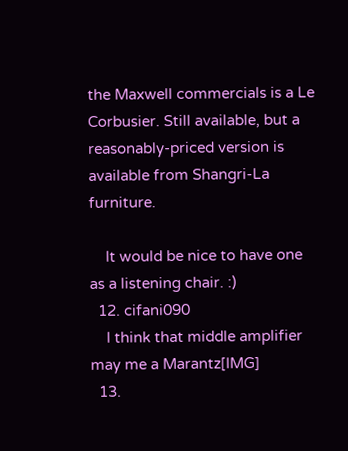the Maxwell commercials is a Le Corbusier. Still available, but a reasonably-priced version is available from Shangri-La furniture.

    It would be nice to have one as a listening chair. :)
  12. cifani090
    I think that middle amplifier may me a Marantz[IMG]
  13.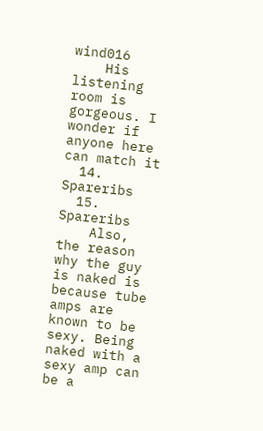wind016
    His listening room is gorgeous. I wonder if anyone here can match it
  14. Spareribs
  15. Spareribs
    Also, the reason why the guy is naked is because tube amps are known to be sexy. Being naked with a sexy amp can be a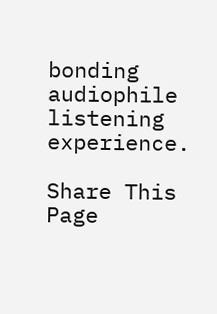bonding audiophile listening experience.

Share This Page